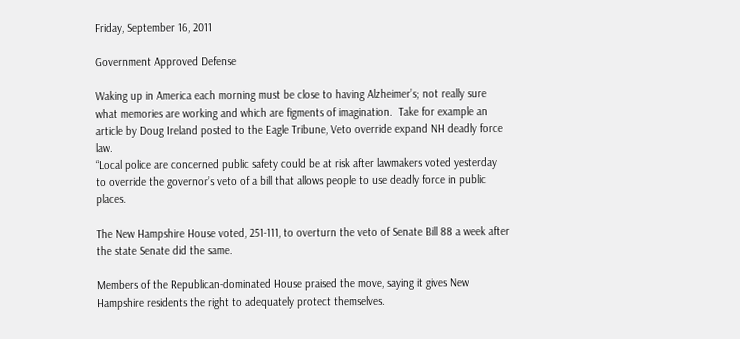Friday, September 16, 2011

Government Approved Defense

Waking up in America each morning must be close to having Alzheimer’s; not really sure what memories are working and which are figments of imagination.  Take for example an article by Doug Ireland posted to the Eagle Tribune, Veto override expand NH deadly force law.
“Local police are concerned public safety could be at risk after lawmakers voted yesterday to override the governor’s veto of a bill that allows people to use deadly force in public places.

The New Hampshire House voted, 251-111, to overturn the veto of Senate Bill 88 a week after the state Senate did the same.

Members of the Republican-dominated House praised the move, saying it gives New Hampshire residents the right to adequately protect themselves.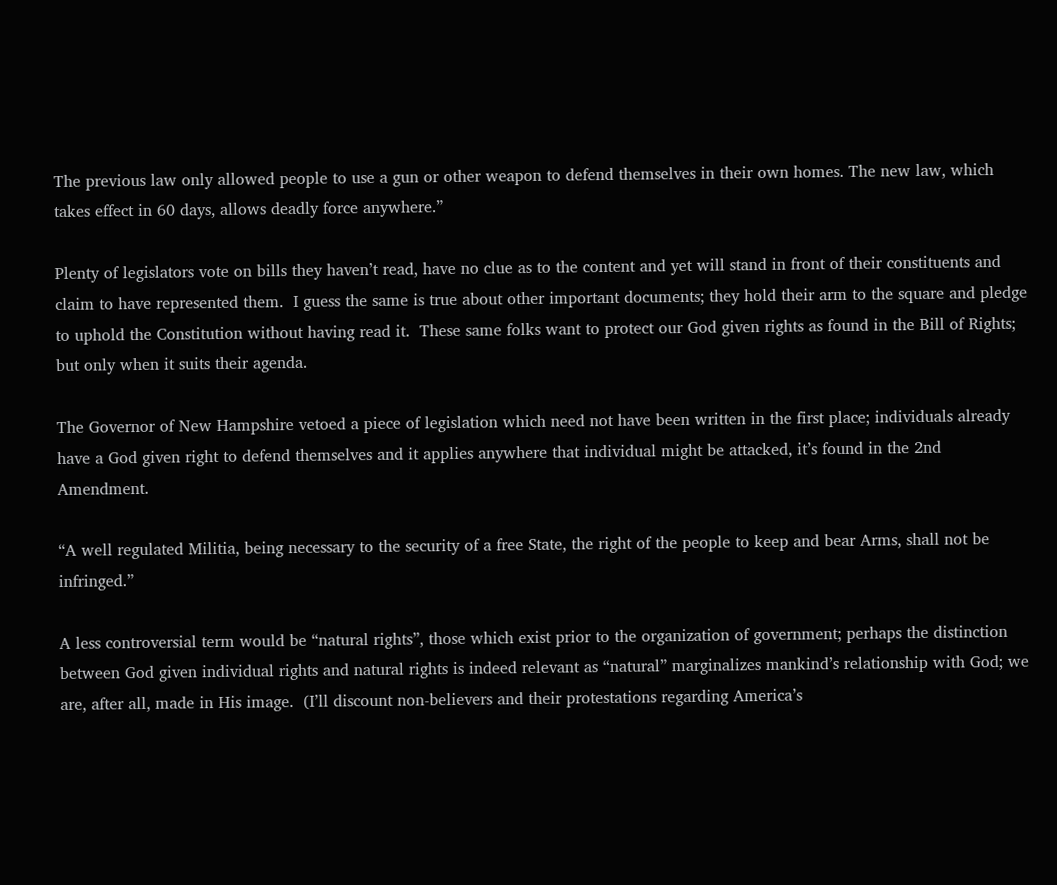The previous law only allowed people to use a gun or other weapon to defend themselves in their own homes. The new law, which takes effect in 60 days, allows deadly force anywhere.”

Plenty of legislators vote on bills they haven’t read, have no clue as to the content and yet will stand in front of their constituents and claim to have represented them.  I guess the same is true about other important documents; they hold their arm to the square and pledge to uphold the Constitution without having read it.  These same folks want to protect our God given rights as found in the Bill of Rights; but only when it suits their agenda.

The Governor of New Hampshire vetoed a piece of legislation which need not have been written in the first place; individuals already have a God given right to defend themselves and it applies anywhere that individual might be attacked, it’s found in the 2nd Amendment.

“A well regulated Militia, being necessary to the security of a free State, the right of the people to keep and bear Arms, shall not be infringed.”

A less controversial term would be “natural rights”, those which exist prior to the organization of government; perhaps the distinction between God given individual rights and natural rights is indeed relevant as “natural” marginalizes mankind’s relationship with God; we are, after all, made in His image.  (I’ll discount non-believers and their protestations regarding America’s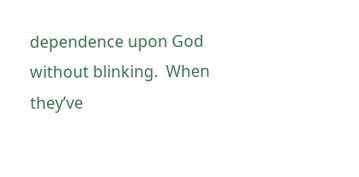dependence upon God without blinking.  When they’ve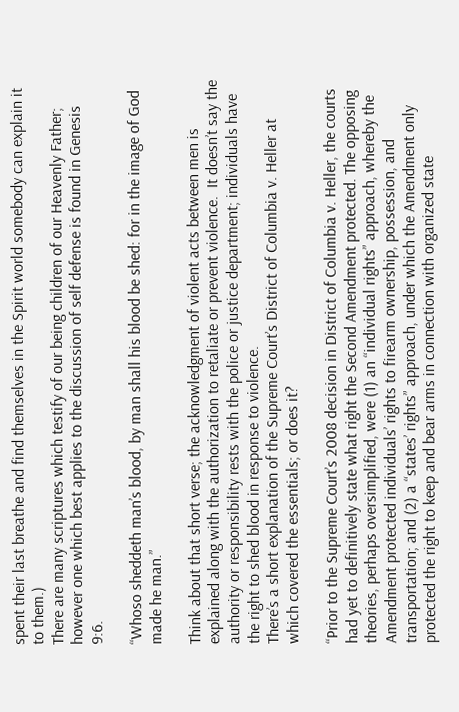spent their last breathe and find themselves in the Spirit world somebody can explain it to them.)
There are many scriptures which testify of our being children of our Heavenly Father; however one which best applies to the discussion of self defense is found in Genesis 9:6.

“Whoso sheddeth man’s blood, by man shall his blood be shed: for in the image of God made he man.”

Think about that short verse; the acknowledgment of violent acts between men is explained along with the authorization to retaliate or prevent violence.  It doesn’t say the authority or responsibility rests with the police or justice department; individuals have the right to shed blood in response to violence.
There’s a short explanation of the Supreme Court’s District of Columbia v. Heller at which covered the essentials; or does it?

“Prior to the Supreme Court’s 2008 decision in District of Columbia v. Heller, the courts had yet to definitively state what right the Second Amendment protected. The opposing theories, perhaps oversimplified, were (1) an “individual rights” approach, whereby the Amendment protected individuals’ rights to firearm ownership, possession, and transportation; and (2) a “states’ rights” approach, under which the Amendment only protected the right to keep and bear arms in connection with organized state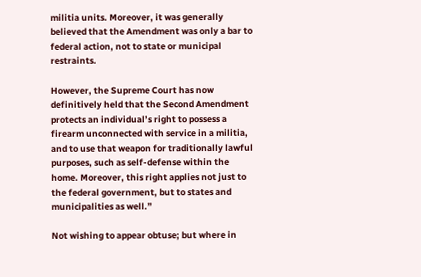militia units. Moreover, it was generally believed that the Amendment was only a bar to federal action, not to state or municipal restraints.

However, the Supreme Court has now definitively held that the Second Amendment protects an individual’s right to possess a firearm unconnected with service in a militia, and to use that weapon for traditionally lawful purposes, such as self-defense within the home. Moreover, this right applies not just to the federal government, but to states and municipalities as well.”

Not wishing to appear obtuse; but where in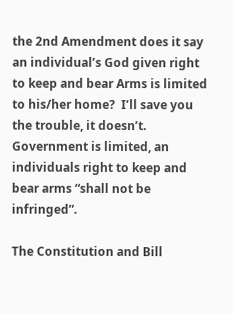the 2nd Amendment does it say an individual’s God given right to keep and bear Arms is limited to his/her home?  I’ll save you the trouble, it doesn’t.  Government is limited, an individuals right to keep and bear arms “shall not be infringed”.

The Constitution and Bill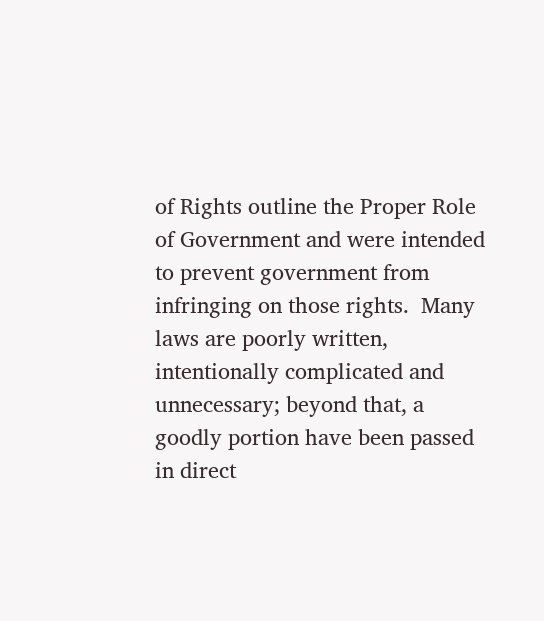of Rights outline the Proper Role of Government and were intended to prevent government from infringing on those rights.  Many laws are poorly written, intentionally complicated and unnecessary; beyond that, a goodly portion have been passed in direct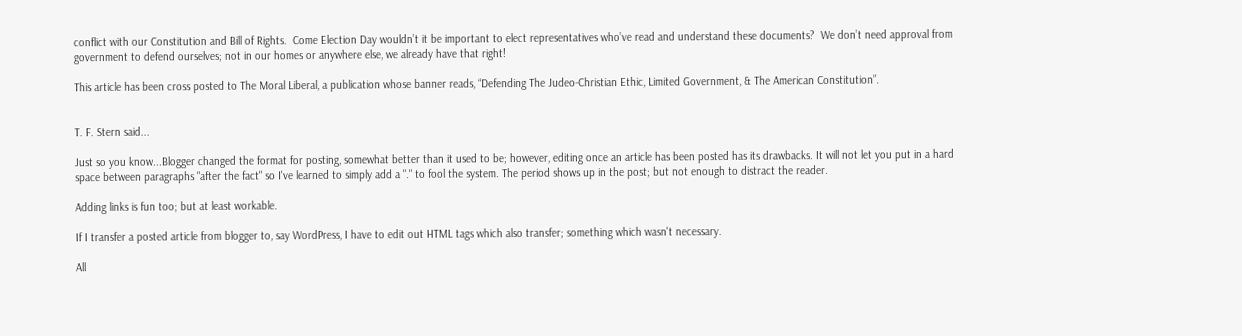conflict with our Constitution and Bill of Rights.  Come Election Day wouldn’t it be important to elect representatives who’ve read and understand these documents?  We don’t need approval from government to defend ourselves; not in our homes or anywhere else, we already have that right!

This article has been cross posted to The Moral Liberal, a publication whose banner reads, “Defending The Judeo-Christian Ethic, Limited Government, & The American Constitution”.


T. F. Stern said...

Just so you know...Blogger changed the format for posting, somewhat better than it used to be; however, editing once an article has been posted has its drawbacks. It will not let you put in a hard space between paragraphs "after the fact" so I've learned to simply add a "." to fool the system. The period shows up in the post; but not enough to distract the reader.

Adding links is fun too; but at least workable.

If I transfer a posted article from blogger to, say WordPress, I have to edit out HTML tags which also transfer; something which wasn't necessary.

All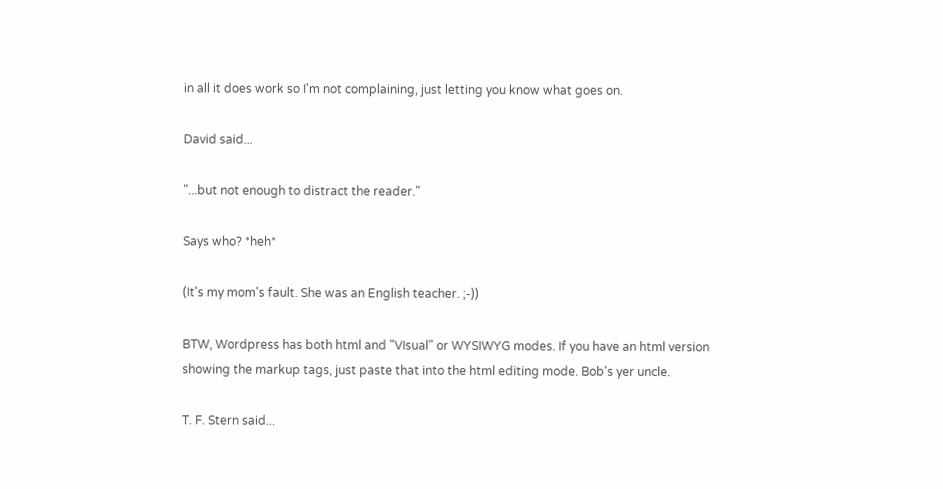in all it does work so I'm not complaining, just letting you know what goes on.

David said...

"...but not enough to distract the reader."

Says who? *heh*

(It's my mom's fault. She was an English teacher. ;-))

BTW, Wordpress has both html and "VIsual" or WYSIWYG modes. If you have an html version showing the markup tags, just paste that into the html editing mode. Bob's yer uncle.

T. F. Stern said...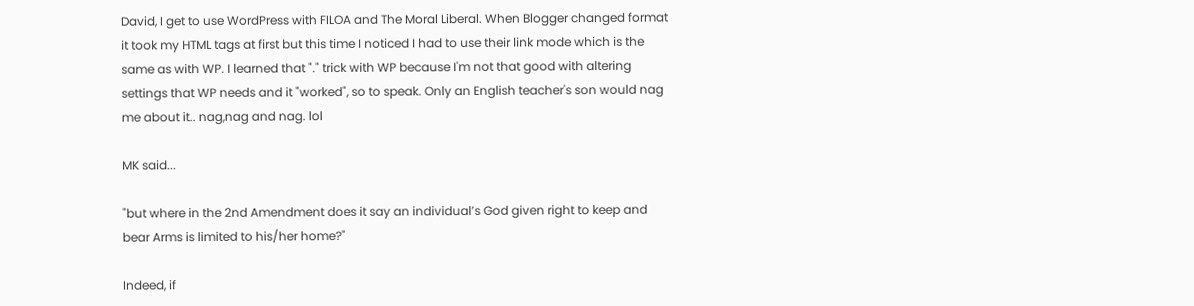David, I get to use WordPress with FILOA and The Moral Liberal. When Blogger changed format it took my HTML tags at first but this time I noticed I had to use their link mode which is the same as with WP. I learned that "." trick with WP because I'm not that good with altering settings that WP needs and it "worked", so to speak. Only an English teacher's son would nag me about it.. nag,nag and nag. lol

MK said...

"but where in the 2nd Amendment does it say an individual’s God given right to keep and bear Arms is limited to his/her home?"

Indeed, if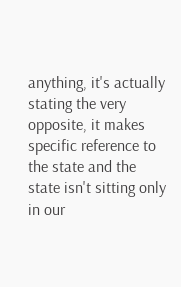anything, it's actually stating the very opposite, it makes specific reference to the state and the state isn't sitting only in our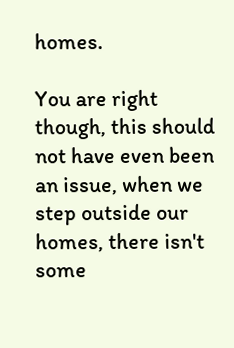homes.

You are right though, this should not have even been an issue, when we step outside our homes, there isn't some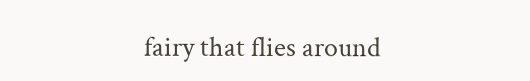fairy that flies around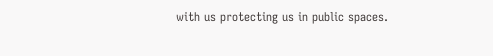with us protecting us in public spaces.